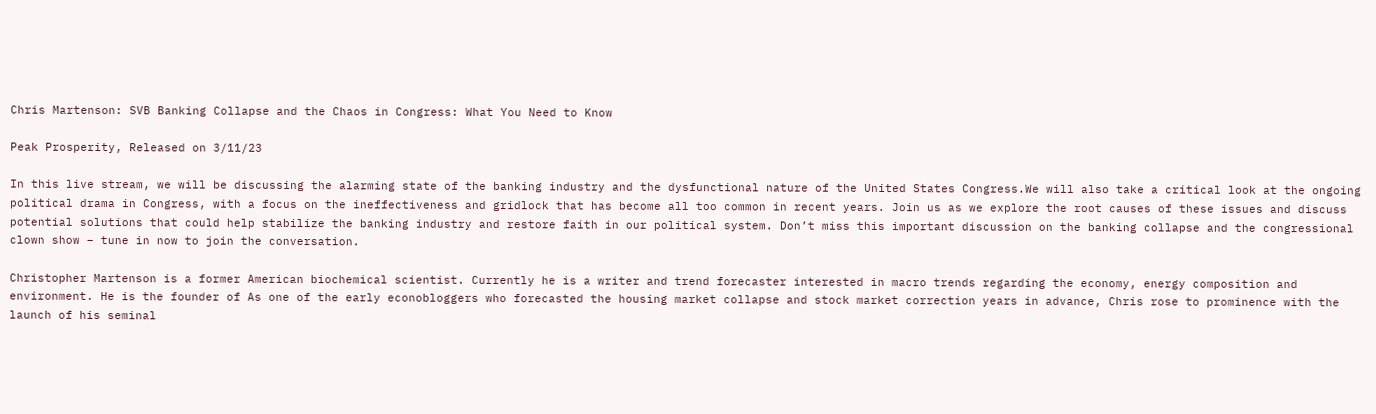Chris Martenson: SVB Banking Collapse and the Chaos in Congress: What You Need to Know

Peak Prosperity, Released on 3/11/23

In this live stream, we will be discussing the alarming state of the banking industry and the dysfunctional nature of the United States Congress.We will also take a critical look at the ongoing political drama in Congress, with a focus on the ineffectiveness and gridlock that has become all too common in recent years. Join us as we explore the root causes of these issues and discuss potential solutions that could help stabilize the banking industry and restore faith in our political system. Don’t miss this important discussion on the banking collapse and the congressional clown show – tune in now to join the conversation.

Christopher Martenson is a former American biochemical scientist. Currently he is a writer and trend forecaster interested in macro trends regarding the economy, energy composition and environment. He is the founder of As one of the early econobloggers who forecasted the housing market collapse and stock market correction years in advance, Chris rose to prominence with the launch of his seminal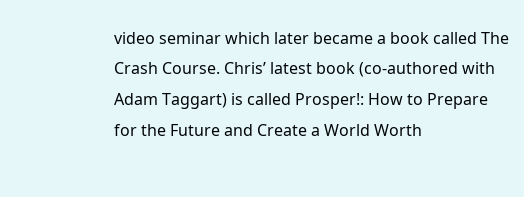video seminar which later became a book called The Crash Course. Chris’ latest book (co-authored with Adam Taggart) is called Prosper!: How to Prepare for the Future and Create a World Worth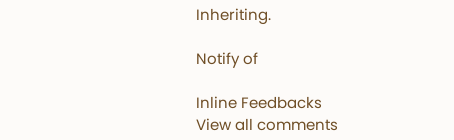Inheriting.

Notify of

Inline Feedbacks
View all comments